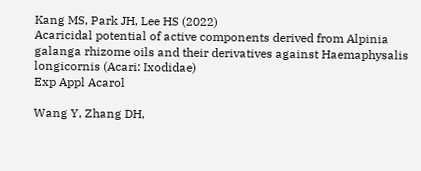Kang MS, Park JH, Lee HS (2022)
Acaricidal potential of active components derived from Alpinia galanga rhizome oils and their derivatives against Haemaphysalis longicornis (Acari: Ixodidae)
Exp Appl Acarol

Wang Y, Zhang DH,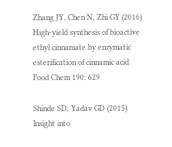Zhang JY, Chen N, Zhi GY (2016)
High-yield synthesis of bioactive ethyl cinnamate by enzymatic esterification of cinnamic acid
Food Chem 190: 629

Shinde SD, Yadav GD (2015)
Insight into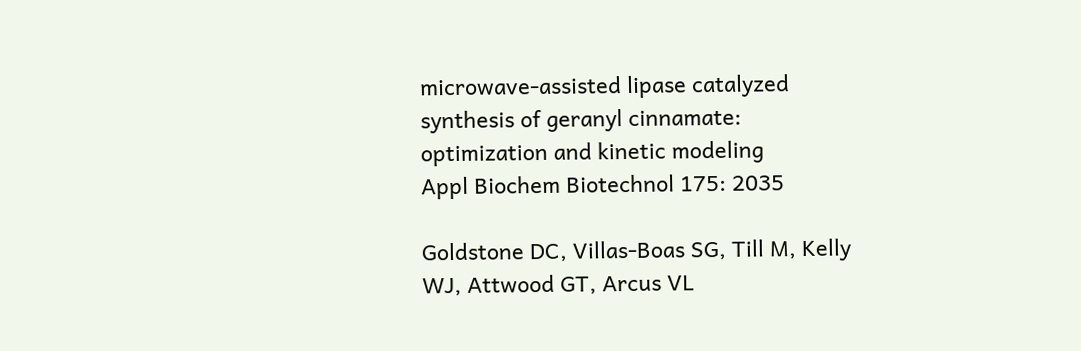microwave-assisted lipase catalyzed synthesis of geranyl cinnamate: optimization and kinetic modeling
Appl Biochem Biotechnol 175: 2035

Goldstone DC, Villas-Boas SG, Till M, Kelly WJ, Attwood GT, Arcus VL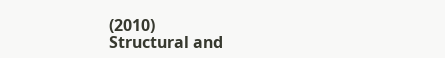(2010)
Structural and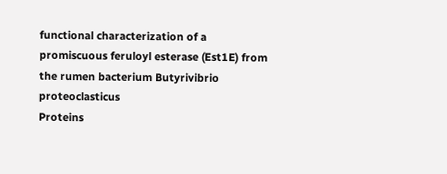functional characterization of a promiscuous feruloyl esterase (Est1E) from the rumen bacterium Butyrivibrio proteoclasticus
Proteins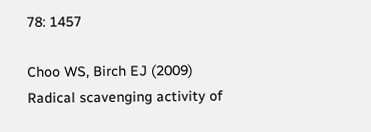78: 1457

Choo WS, Birch EJ (2009)
Radical scavenging activity of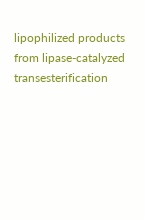lipophilized products from lipase-catalyzed transesterification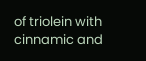of triolein with cinnamic and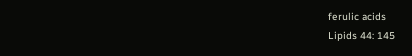ferulic acids
Lipids 44: 145